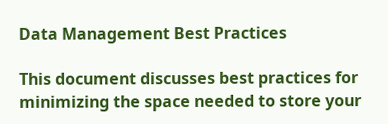Data Management Best Practices

This document discusses best practices for minimizing the space needed to store your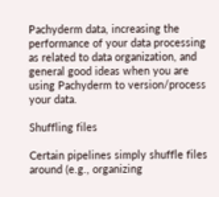Pachyderm data, increasing the performance of your data processing as related to data organization, and general good ideas when you are using Pachyderm to version/process your data.

Shuffling files

Certain pipelines simply shuffle files around (e.g., organizing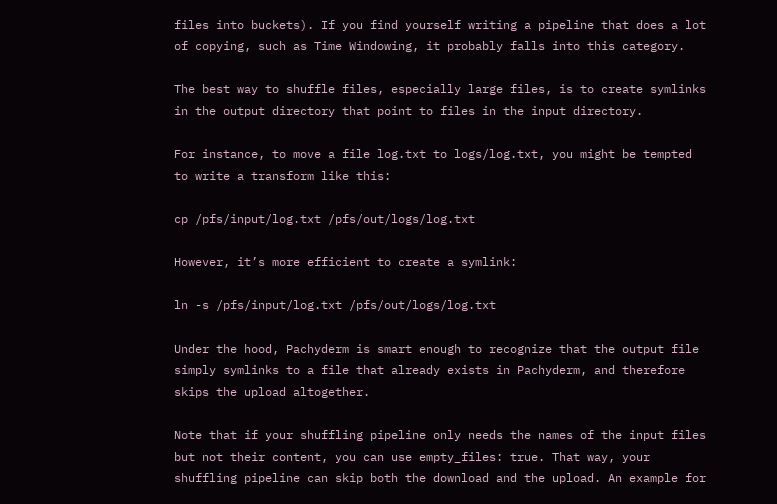files into buckets). If you find yourself writing a pipeline that does a lot of copying, such as Time Windowing, it probably falls into this category.

The best way to shuffle files, especially large files, is to create symlinks in the output directory that point to files in the input directory.

For instance, to move a file log.txt to logs/log.txt, you might be tempted to write a transform like this:

cp /pfs/input/log.txt /pfs/out/logs/log.txt

However, it’s more efficient to create a symlink:

ln -s /pfs/input/log.txt /pfs/out/logs/log.txt

Under the hood, Pachyderm is smart enough to recognize that the output file simply symlinks to a file that already exists in Pachyderm, and therefore skips the upload altogether.

Note that if your shuffling pipeline only needs the names of the input files but not their content, you can use empty_files: true. That way, your shuffling pipeline can skip both the download and the upload. An example for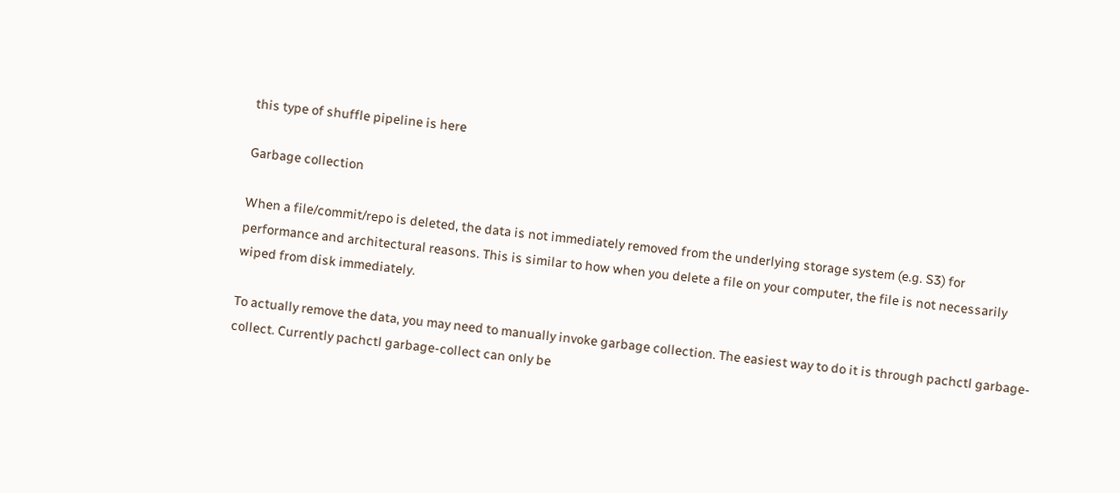this type of shuffle pipeline is here

Garbage collection

When a file/commit/repo is deleted, the data is not immediately removed from the underlying storage system (e.g. S3) for performance and architectural reasons. This is similar to how when you delete a file on your computer, the file is not necessarily wiped from disk immediately.

To actually remove the data, you may need to manually invoke garbage collection. The easiest way to do it is through pachctl garbage-collect. Currently pachctl garbage-collect can only be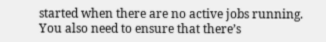started when there are no active jobs running. You also need to ensure that there’s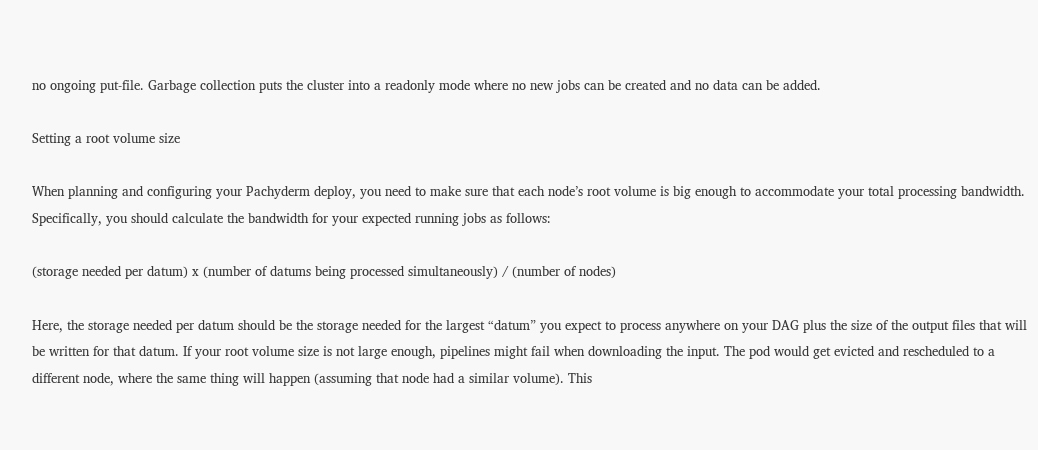no ongoing put-file. Garbage collection puts the cluster into a readonly mode where no new jobs can be created and no data can be added.

Setting a root volume size

When planning and configuring your Pachyderm deploy, you need to make sure that each node’s root volume is big enough to accommodate your total processing bandwidth. Specifically, you should calculate the bandwidth for your expected running jobs as follows:

(storage needed per datum) x (number of datums being processed simultaneously) / (number of nodes)

Here, the storage needed per datum should be the storage needed for the largest “datum” you expect to process anywhere on your DAG plus the size of the output files that will be written for that datum. If your root volume size is not large enough, pipelines might fail when downloading the input. The pod would get evicted and rescheduled to a different node, where the same thing will happen (assuming that node had a similar volume). This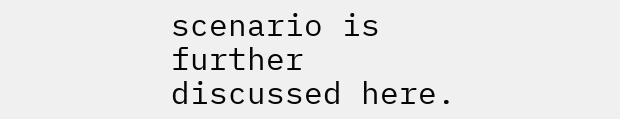scenario is further discussed here.